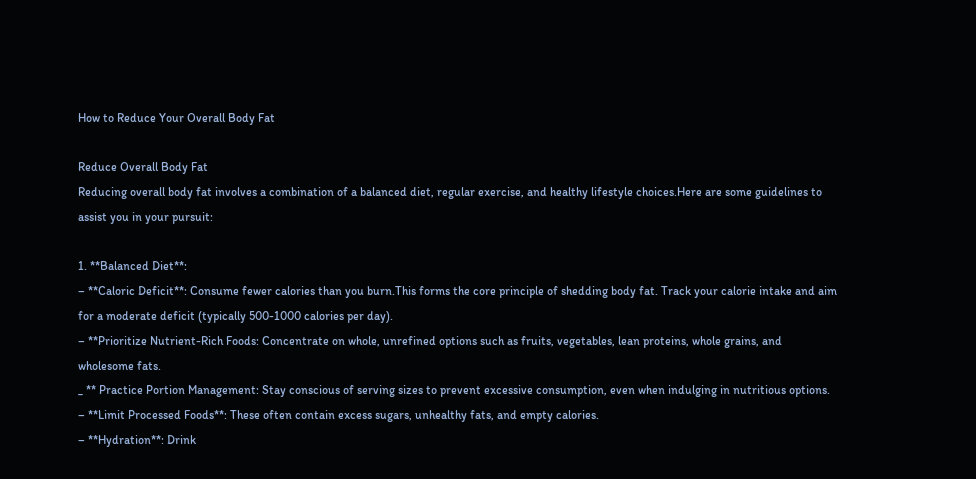How to Reduce Your Overall Body Fat

Reduce Overall Body Fat
Reducing overall body fat involves a combination of a balanced diet, regular exercise, and healthy lifestyle choices.Here are some guidelines to assist you in your pursuit:

1. **Balanced Diet**:
– **Caloric Deficit**: Consume fewer calories than you burn.This forms the core principle of shedding body fat. Track your calorie intake and aim for a moderate deficit (typically 500-1000 calories per day).
– **Prioritize Nutrient-Rich Foods: Concentrate on whole, unrefined options such as fruits, vegetables, lean proteins, whole grains, and wholesome fats.
_ ** Practice Portion Management: Stay conscious of serving sizes to prevent excessive consumption, even when indulging in nutritious options.
– **Limit Processed Foods**: These often contain excess sugars, unhealthy fats, and empty calories.
– **Hydration**: Drink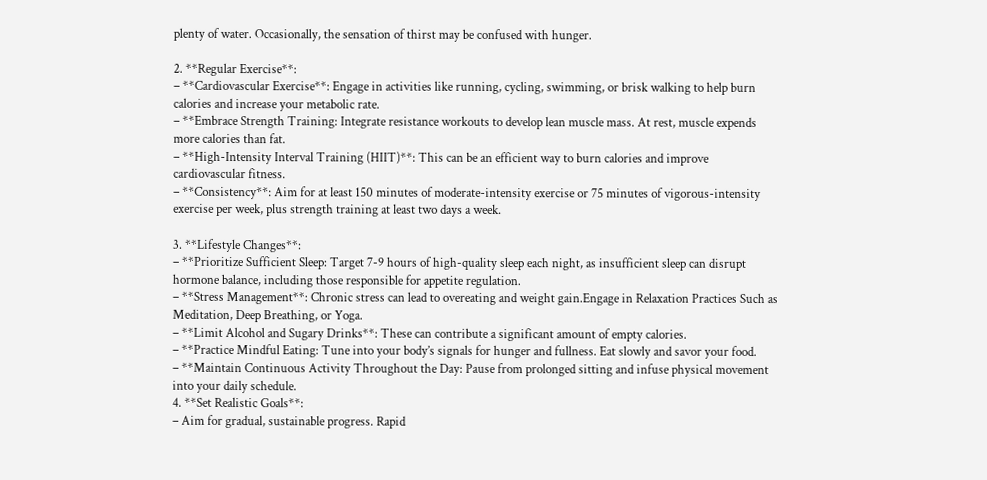plenty of water. Occasionally, the sensation of thirst may be confused with hunger.

2. **Regular Exercise**:
– **Cardiovascular Exercise**: Engage in activities like running, cycling, swimming, or brisk walking to help burn calories and increase your metabolic rate.
– **Embrace Strength Training: Integrate resistance workouts to develop lean muscle mass. At rest, muscle expends more calories than fat.
– **High-Intensity Interval Training (HIIT)**: This can be an efficient way to burn calories and improve cardiovascular fitness.
– **Consistency**: Aim for at least 150 minutes of moderate-intensity exercise or 75 minutes of vigorous-intensity exercise per week, plus strength training at least two days a week.

3. **Lifestyle Changes**:
– **Prioritize Sufficient Sleep: Target 7-9 hours of high-quality sleep each night, as insufficient sleep can disrupt hormone balance, including those responsible for appetite regulation.
– **Stress Management**: Chronic stress can lead to overeating and weight gain.Engage in Relaxation Practices Such as Meditation, Deep Breathing, or Yoga.
– **Limit Alcohol and Sugary Drinks**: These can contribute a significant amount of empty calories.
– **Practice Mindful Eating: Tune into your body’s signals for hunger and fullness. Eat slowly and savor your food.
– **Maintain Continuous Activity Throughout the Day: Pause from prolonged sitting and infuse physical movement into your daily schedule.
4. **Set Realistic Goals**:
– Aim for gradual, sustainable progress. Rapid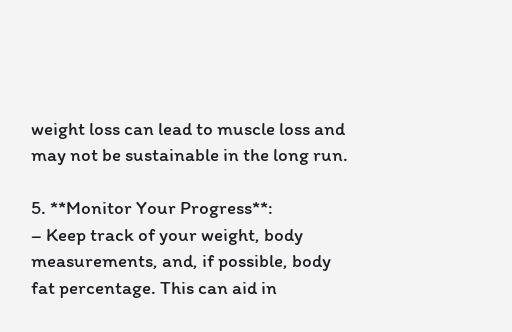weight loss can lead to muscle loss and may not be sustainable in the long run.

5. **Monitor Your Progress**:
– Keep track of your weight, body measurements, and, if possible, body fat percentage. This can aid in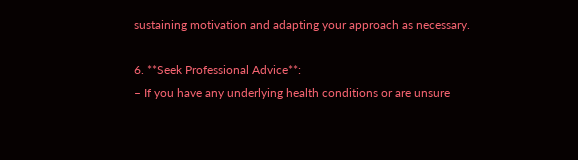sustaining motivation and adapting your approach as necessary.

6. **Seek Professional Advice**:
– If you have any underlying health conditions or are unsure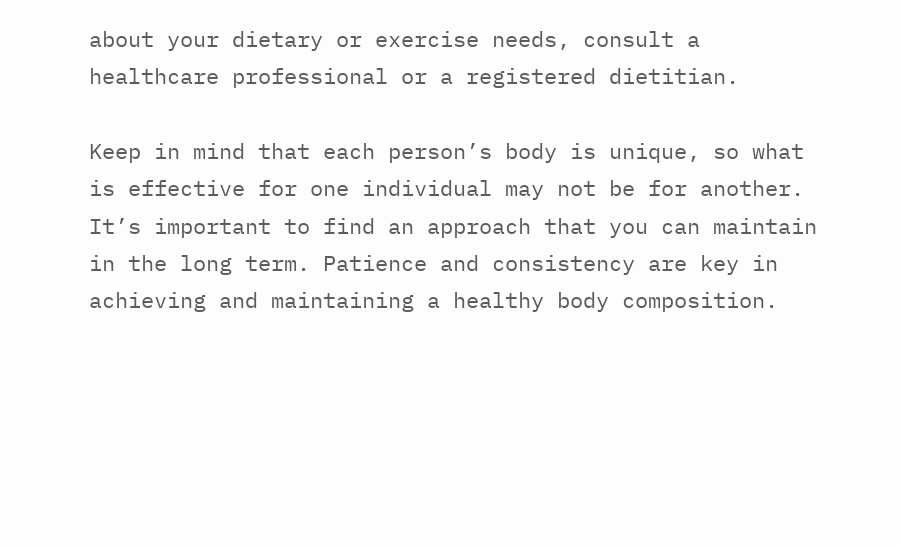about your dietary or exercise needs, consult a healthcare professional or a registered dietitian.

Keep in mind that each person’s body is unique, so what is effective for one individual may not be for another. It’s important to find an approach that you can maintain in the long term. Patience and consistency are key in achieving and maintaining a healthy body composition.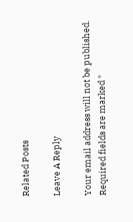Related Posts

Leave A Reply

Your email address will not be published. Required fields are marked *